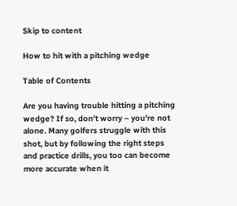Skip to content

How to hit with a pitching wedge

Table of Contents

Are you having trouble hitting a pitching wedge? If so, don’t worry – you’re not alone. Many golfers struggle with this shot, but by following the right steps and practice drills, you too can become more accurate when it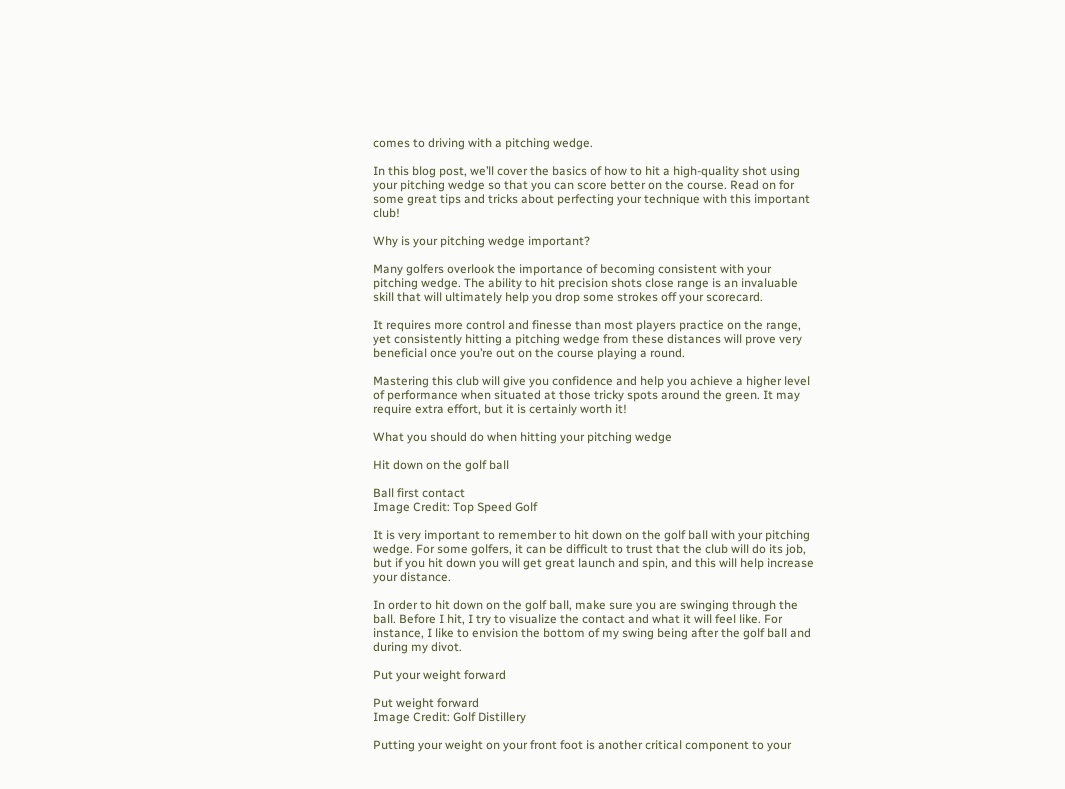comes to driving with a pitching wedge.

In this blog post, we’ll cover the basics of how to hit a high-quality shot using your pitching wedge so that you can score better on the course. Read on for some great tips and tricks about perfecting your technique with this important club!

Why is your pitching wedge important?

Many golfers overlook the importance of becoming consistent with your pitching wedge. The ability to hit precision shots close range is an invaluable skill that will ultimately help you drop some strokes off your scorecard.

It requires more control and finesse than most players practice on the range, yet consistently hitting a pitching wedge from these distances will prove very beneficial once you’re out on the course playing a round.

Mastering this club will give you confidence and help you achieve a higher level of performance when situated at those tricky spots around the green. It may require extra effort, but it is certainly worth it!

What you should do when hitting your pitching wedge

Hit down on the golf ball

Ball first contact
Image Credit: Top Speed Golf

It is very important to remember to hit down on the golf ball with your pitching wedge. For some golfers, it can be difficult to trust that the club will do its job, but if you hit down you will get great launch and spin, and this will help increase your distance.

In order to hit down on the golf ball, make sure you are swinging through the ball. Before I hit, I try to visualize the contact and what it will feel like. For instance, I like to envision the bottom of my swing being after the golf ball and during my divot.

Put your weight forward

Put weight forward
Image Credit: Golf Distillery

Putting your weight on your front foot is another critical component to your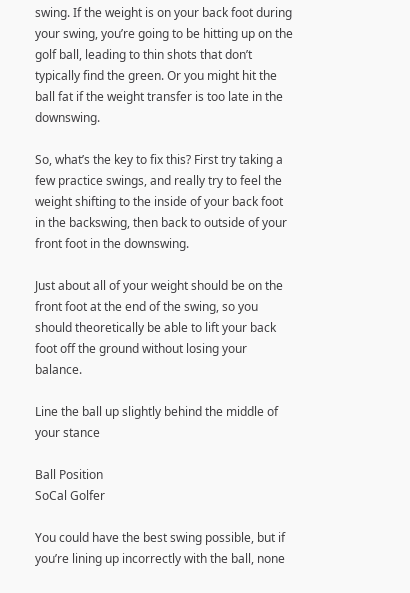swing. If the weight is on your back foot during your swing, you’re going to be hitting up on the golf ball, leading to thin shots that don’t typically find the green. Or you might hit the ball fat if the weight transfer is too late in the downswing.

So, what’s the key to fix this? First try taking a few practice swings, and really try to feel the weight shifting to the inside of your back foot in the backswing, then back to outside of your front foot in the downswing.

Just about all of your weight should be on the front foot at the end of the swing, so you should theoretically be able to lift your back foot off the ground without losing your balance.

Line the ball up slightly behind the middle of your stance

Ball Position
SoCal Golfer

You could have the best swing possible, but if you’re lining up incorrectly with the ball, none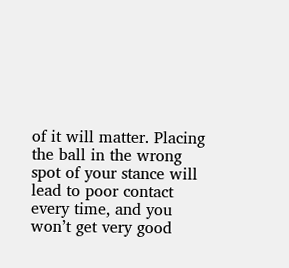of it will matter. Placing the ball in the wrong spot of your stance will lead to poor contact every time, and you won’t get very good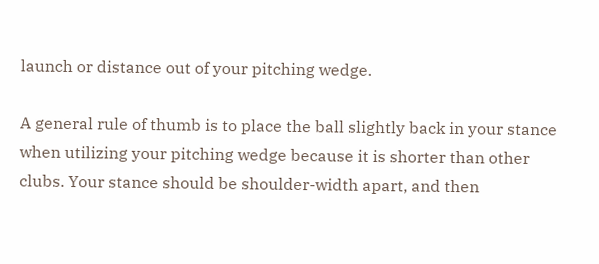launch or distance out of your pitching wedge.

A general rule of thumb is to place the ball slightly back in your stance when utilizing your pitching wedge because it is shorter than other clubs. Your stance should be shoulder-width apart, and then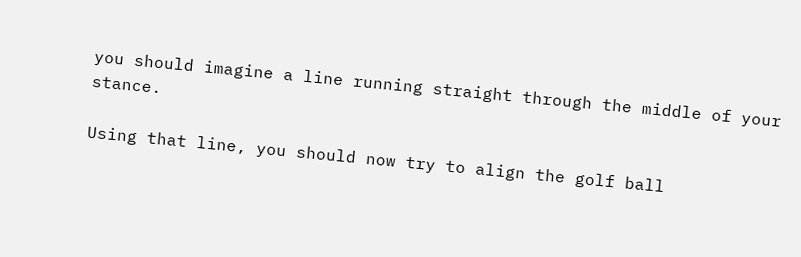you should imagine a line running straight through the middle of your stance.

Using that line, you should now try to align the golf ball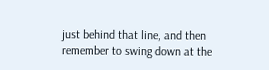just behind that line, and then remember to swing down at the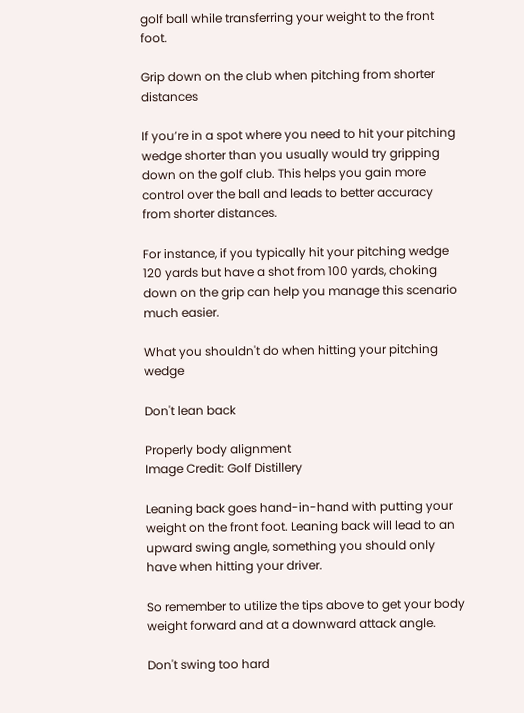golf ball while transferring your weight to the front foot.

Grip down on the club when pitching from shorter distances

If you’re in a spot where you need to hit your pitching wedge shorter than you usually would try gripping down on the golf club. This helps you gain more control over the ball and leads to better accuracy from shorter distances.

For instance, if you typically hit your pitching wedge 120 yards but have a shot from 100 yards, choking down on the grip can help you manage this scenario much easier.

What you shouldn't do when hitting your pitching wedge

Don't lean back

Properly body alignment
Image Credit: Golf Distillery

Leaning back goes hand-in-hand with putting your weight on the front foot. Leaning back will lead to an upward swing angle, something you should only have when hitting your driver.

So remember to utilize the tips above to get your body weight forward and at a downward attack angle.

Don't swing too hard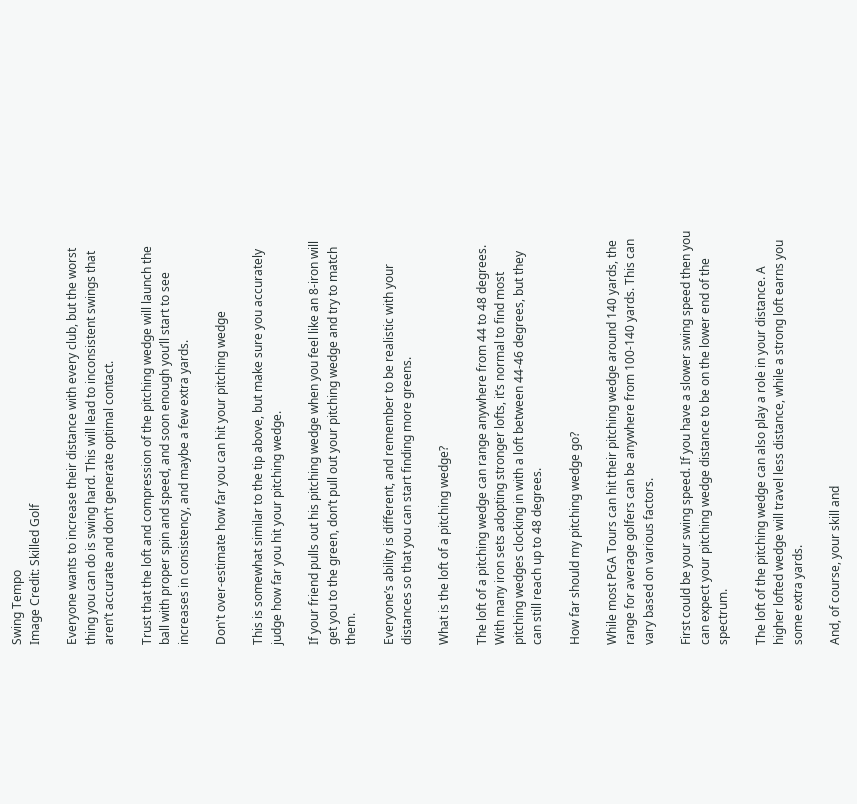Swing Tempo
Image Credit: Skilled Golf

Everyone wants to increase their distance with every club, but the worst thing you can do is swing hard. This will lead to inconsistent swings that aren’t accurate and don’t generate optimal contact.

Trust that the loft and compression of the pitching wedge will launch the ball with proper spin and speed, and soon enough you’ll start to see increases in consistency, and maybe a few extra yards.

Don't over-estimate how far you can hit your pitching wedge

This is somewhat similar to the tip above, but make sure you accurately judge how far you hit your pitching wedge.

If your friend pulls out his pitching wedge when you feel like an 8-iron will get you to the green, don’t pull out your pitching wedge and try to match them.

Everyone’s ability is different, and remember to be realistic with your distances so that you can start finding more greens.

What is the loft of a pitching wedge?

The loft of a pitching wedge can range anywhere from 44 to 48 degrees. With many iron sets adopting stronger lofts, it’s normal to find most pitching wedges clocking in with a loft between 44-46 degrees, but they can still reach up to 48 degrees.

How far should my pitching wedge go?

While most PGA Tours can hit their pitching wedge around 140 yards, the range for average golfers can be anywhere from 100-140 yards. This can vary based on various factors.

First could be your swing speed. If you have a slower swing speed then you can expect your pitching wedge distance to be on the lower end of the spectrum.

The loft of the pitching wedge can also play a role in your distance. A higher lofted wedge will travel less distance, while a strong loft earns you some extra yards.

And, of course, your skill and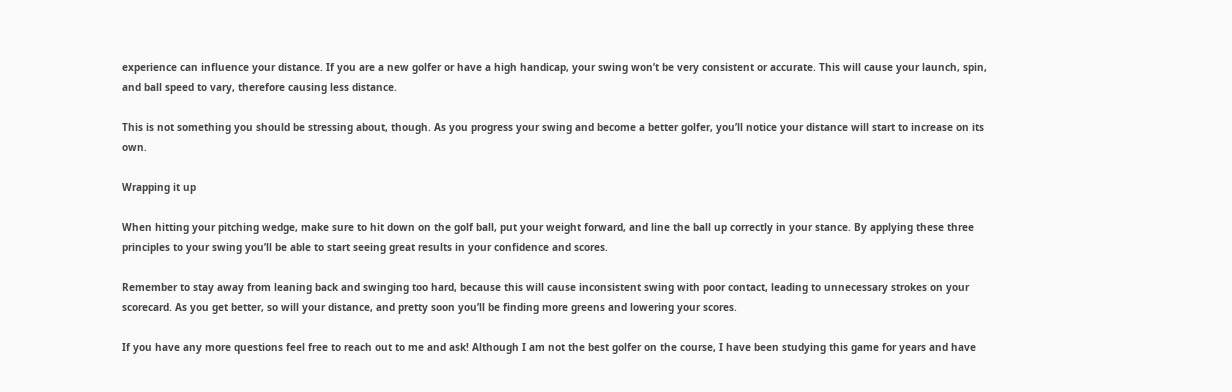experience can influence your distance. If you are a new golfer or have a high handicap, your swing won’t be very consistent or accurate. This will cause your launch, spin, and ball speed to vary, therefore causing less distance.

This is not something you should be stressing about, though. As you progress your swing and become a better golfer, you’ll notice your distance will start to increase on its own.

Wrapping it up

When hitting your pitching wedge, make sure to hit down on the golf ball, put your weight forward, and line the ball up correctly in your stance. By applying these three principles to your swing you’ll be able to start seeing great results in your confidence and scores.

Remember to stay away from leaning back and swinging too hard, because this will cause inconsistent swing with poor contact, leading to unnecessary strokes on your scorecard. As you get better, so will your distance, and pretty soon you’ll be finding more greens and lowering your scores.

If you have any more questions feel free to reach out to me and ask! Although I am not the best golfer on the course, I have been studying this game for years and have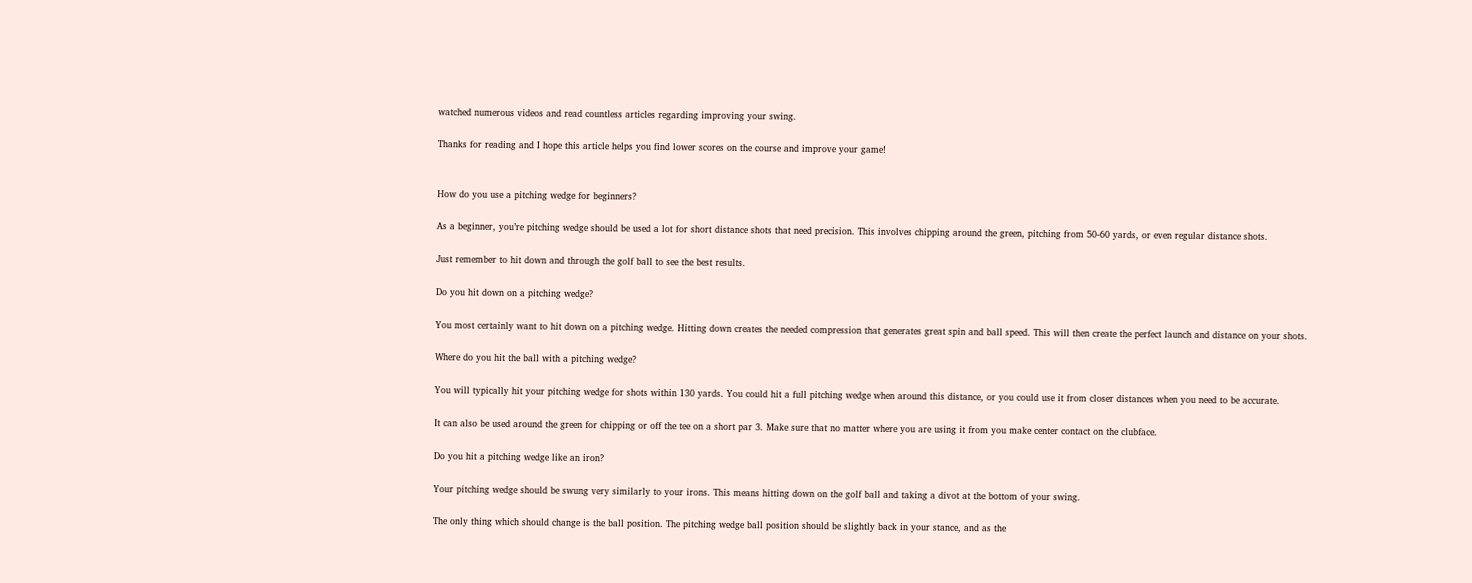watched numerous videos and read countless articles regarding improving your swing.

Thanks for reading and I hope this article helps you find lower scores on the course and improve your game!


How do you use a pitching wedge for beginners?

As a beginner, you’re pitching wedge should be used a lot for short distance shots that need precision. This involves chipping around the green, pitching from 50-60 yards, or even regular distance shots.

Just remember to hit down and through the golf ball to see the best results.

Do you hit down on a pitching wedge?

You most certainly want to hit down on a pitching wedge. Hitting down creates the needed compression that generates great spin and ball speed. This will then create the perfect launch and distance on your shots.

Where do you hit the ball with a pitching wedge?

You will typically hit your pitching wedge for shots within 130 yards. You could hit a full pitching wedge when around this distance, or you could use it from closer distances when you need to be accurate.

It can also be used around the green for chipping or off the tee on a short par 3. Make sure that no matter where you are using it from you make center contact on the clubface.

Do you hit a pitching wedge like an iron?

Your pitching wedge should be swung very similarly to your irons. This means hitting down on the golf ball and taking a divot at the bottom of your swing.

The only thing which should change is the ball position. The pitching wedge ball position should be slightly back in your stance, and as the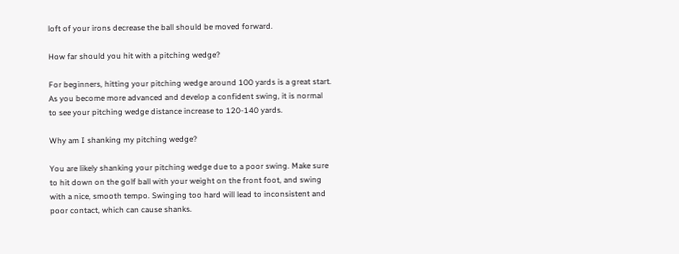loft of your irons decrease the ball should be moved forward.

How far should you hit with a pitching wedge?

For beginners, hitting your pitching wedge around 100 yards is a great start. As you become more advanced and develop a confident swing, it is normal to see your pitching wedge distance increase to 120-140 yards.

Why am I shanking my pitching wedge?

You are likely shanking your pitching wedge due to a poor swing. Make sure to hit down on the golf ball with your weight on the front foot, and swing with a nice, smooth tempo. Swinging too hard will lead to inconsistent and poor contact, which can cause shanks.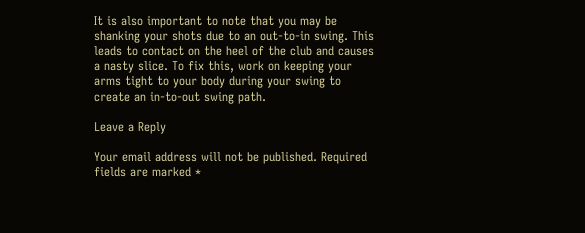It is also important to note that you may be shanking your shots due to an out-to-in swing. This leads to contact on the heel of the club and causes a nasty slice. To fix this, work on keeping your arms tight to your body during your swing to create an in-to-out swing path.

Leave a Reply

Your email address will not be published. Required fields are marked *